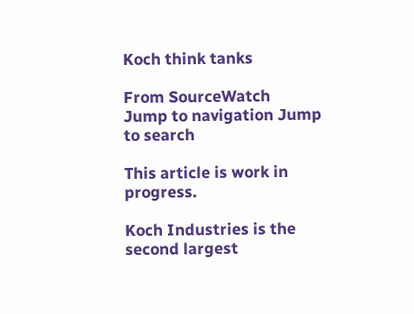Koch think tanks

From SourceWatch
Jump to navigation Jump to search

This article is work in progress.

Koch Industries is the second largest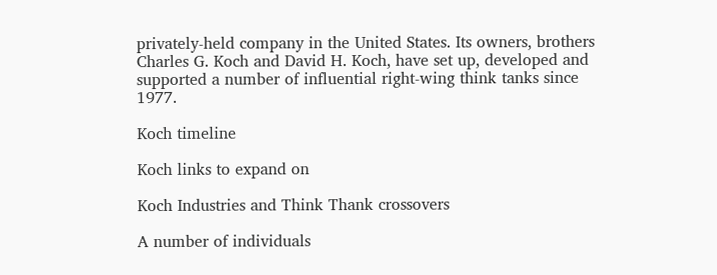privately-held company in the United States. Its owners, brothers Charles G. Koch and David H. Koch, have set up, developed and supported a number of influential right-wing think tanks since 1977.

Koch timeline

Koch links to expand on

Koch Industries and Think Thank crossovers

A number of individuals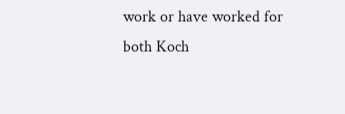work or have worked for both Koch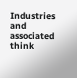Industries and associated think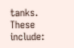tanks. These include: